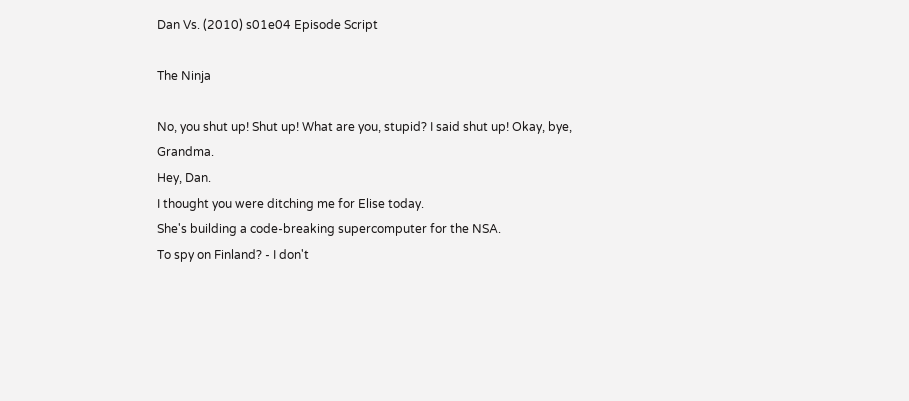Dan Vs. (2010) s01e04 Episode Script

The Ninja

No, you shut up! Shut up! What are you, stupid? I said shut up! Okay, bye, Grandma.
Hey, Dan.
I thought you were ditching me for Elise today.
She's building a code-breaking supercomputer for the NSA.
To spy on Finland? - I don't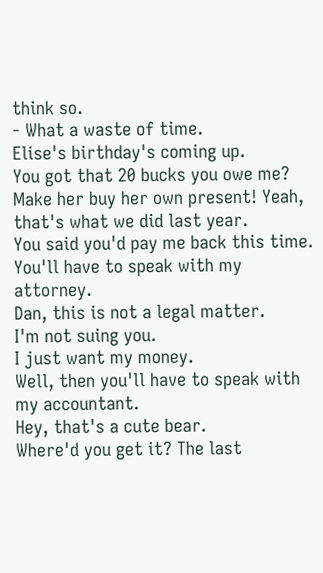think so.
- What a waste of time.
Elise's birthday's coming up.
You got that 20 bucks you owe me? Make her buy her own present! Yeah, that's what we did last year.
You said you'd pay me back this time.
You'll have to speak with my attorney.
Dan, this is not a legal matter.
I'm not suing you.
I just want my money.
Well, then you'll have to speak with my accountant.
Hey, that's a cute bear.
Where'd you get it? The last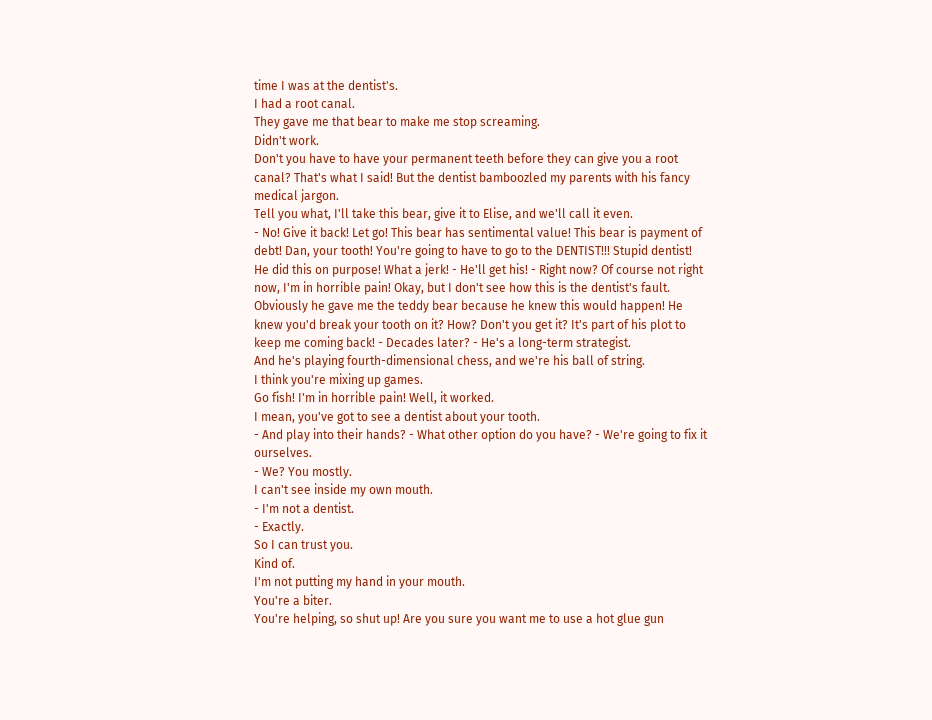time I was at the dentist's.
I had a root canal.
They gave me that bear to make me stop screaming.
Didn't work.
Don't you have to have your permanent teeth before they can give you a root canal? That's what I said! But the dentist bamboozled my parents with his fancy medical jargon.
Tell you what, I'll take this bear, give it to Elise, and we'll call it even.
- No! Give it back! Let go! This bear has sentimental value! This bear is payment of debt! Dan, your tooth! You're going to have to go to the DENTIST!!! Stupid dentist! He did this on purpose! What a jerk! - He'll get his! - Right now? Of course not right now, I'm in horrible pain! Okay, but I don't see how this is the dentist's fault.
Obviously he gave me the teddy bear because he knew this would happen! He knew you'd break your tooth on it? How? Don't you get it? It's part of his plot to keep me coming back! - Decades later? - He's a long-term strategist.
And he's playing fourth-dimensional chess, and we're his ball of string.
I think you're mixing up games.
Go fish! I'm in horrible pain! Well, it worked.
I mean, you've got to see a dentist about your tooth.
- And play into their hands? - What other option do you have? - We're going to fix it ourselves.
- We? You mostly.
I can't see inside my own mouth.
- I'm not a dentist.
- Exactly.
So I can trust you.
Kind of.
I'm not putting my hand in your mouth.
You're a biter.
You're helping, so shut up! Are you sure you want me to use a hot glue gun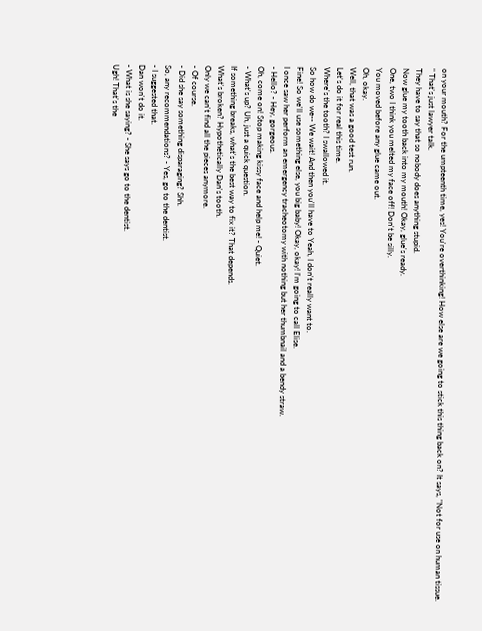on your mouth? For the umpteenth time, yes! You're overthinking! How else are we going to stick this thing back on? It says, "Not for use on human tissue.
" That's just lawyer talk.
They have to say that so nobody does anything stupid.
Now glue my tooth back into my mouth! Okay, glue's ready.
One, two I think you melted my face off! Don't be silly.
You moved before any glue came out.
Oh, okay.
Well, that was a good test run.
Let's do it for real this time.
Where's the tooth? I swallowed it.
So how do we-- We wait! And then you'll have to Yeah, I don't really want to.
Fine! So we'll use something else, you big baby! Okay, okay! I'm going to call Elise.
I once saw her perform an emergency tracheotomy with nothing but her thumbnail and a bendy straw.
- Hello? - Hey, gorgeous.
Oh, come on! Stop making kissy face and help me! - Quiet.
- What's up? Uh, just a quick question.
If something breaks, what's the best way to fix it? That depends.
What's broken? Hypothetically Dan's tooth.
Only we can't find all the pieces anymore.
- Of course.
- Did she say something disparaging? Shh.
So, any recommendations? - Yes, go to the dentist.
- I suggested that.
Dan won't do it.
- What is she saying? - She says go to the dentist.
Ugh! That's the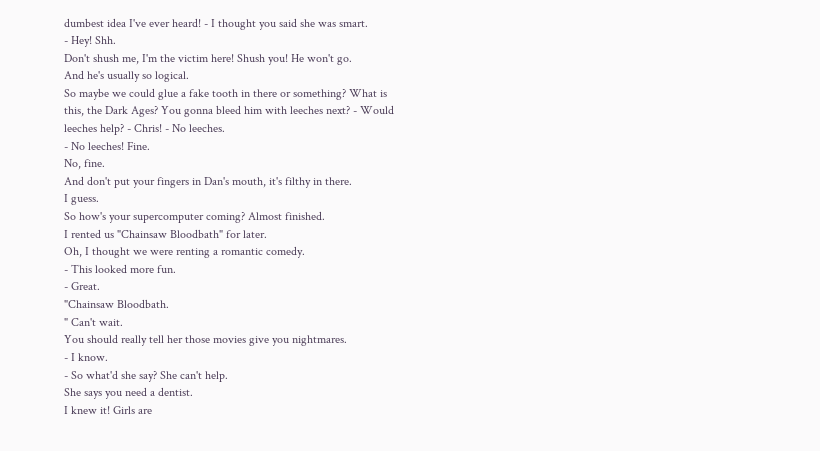dumbest idea I've ever heard! - I thought you said she was smart.
- Hey! Shh.
Don't shush me, I'm the victim here! Shush you! He won't go.
And he's usually so logical.
So maybe we could glue a fake tooth in there or something? What is this, the Dark Ages? You gonna bleed him with leeches next? - Would leeches help? - Chris! - No leeches.
- No leeches! Fine.
No, fine.
And don't put your fingers in Dan's mouth, it's filthy in there.
I guess.
So how's your supercomputer coming? Almost finished.
I rented us "Chainsaw Bloodbath" for later.
Oh, I thought we were renting a romantic comedy.
- This looked more fun.
- Great.
"Chainsaw Bloodbath.
" Can't wait.
You should really tell her those movies give you nightmares.
- I know.
- So what'd she say? She can't help.
She says you need a dentist.
I knew it! Girls are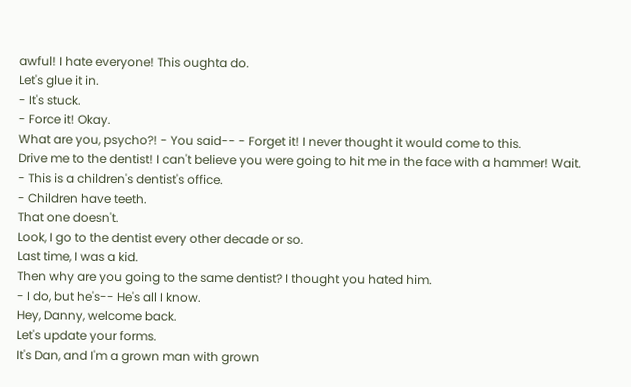awful! I hate everyone! This oughta do.
Let's glue it in.
- It's stuck.
- Force it! Okay.
What are you, psycho?! - You said-- - Forget it! I never thought it would come to this.
Drive me to the dentist! I can't believe you were going to hit me in the face with a hammer! Wait.
- This is a children's dentist's office.
- Children have teeth.
That one doesn't.
Look, I go to the dentist every other decade or so.
Last time, I was a kid.
Then why are you going to the same dentist? I thought you hated him.
- I do, but he's-- He's all I know.
Hey, Danny, welcome back.
Let's update your forms.
It's Dan, and I'm a grown man with grown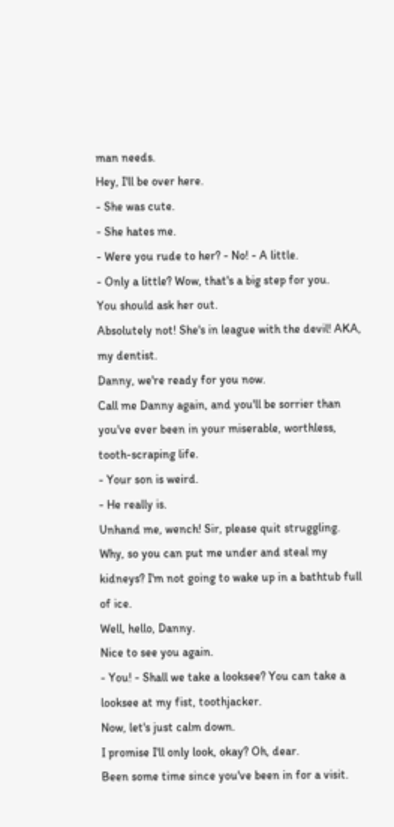man needs.
Hey, I'll be over here.
- She was cute.
- She hates me.
- Were you rude to her? - No! - A little.
- Only a little? Wow, that's a big step for you.
You should ask her out.
Absolutely not! She's in league with the devil! AKA, my dentist.
Danny, we're ready for you now.
Call me Danny again, and you'll be sorrier than you've ever been in your miserable, worthless, tooth-scraping life.
- Your son is weird.
- He really is.
Unhand me, wench! Sir, please quit struggling.
Why, so you can put me under and steal my kidneys? I'm not going to wake up in a bathtub full of ice.
Well, hello, Danny.
Nice to see you again.
- You! - Shall we take a looksee? You can take a looksee at my fist, toothjacker.
Now, let's just calm down.
I promise I'll only look, okay? Oh, dear.
Been some time since you've been in for a visit.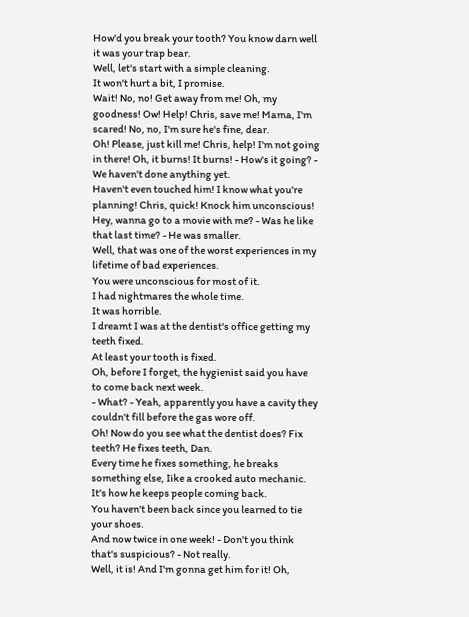How'd you break your tooth? You know darn well it was your trap bear.
Well, let's start with a simple cleaning.
It won't hurt a bit, I promise.
Wait! No, no! Get away from me! Oh, my goodness! Ow! Help! Chris, save me! Mama, I'm scared! No, no, I'm sure he's fine, dear.
Oh! Please, just kill me! Chris, help! I'm not going in there! Oh, it burns! It burns! - How's it going? - We haven't done anything yet.
Haven't even touched him! I know what you're planning! Chris, quick! Knock him unconscious! Hey, wanna go to a movie with me? - Was he like that last time? - He was smaller.
Well, that was one of the worst experiences in my lifetime of bad experiences.
You were unconscious for most of it.
I had nightmares the whole time.
It was horrible.
I dreamt I was at the dentist's office getting my teeth fixed.
At least your tooth is fixed.
Oh, before I forget, the hygienist said you have to come back next week.
- What? - Yeah, apparently you have a cavity they couldn't fill before the gas wore off.
Oh! Now do you see what the dentist does? Fix teeth? He fixes teeth, Dan.
Every time he fixes something, he breaks something else, Iike a crooked auto mechanic.
It's how he keeps people coming back.
You haven't been back since you learned to tie your shoes.
And now twice in one week! - Don't you think that's suspicious? - Not really.
Well, it is! And I'm gonna get him for it! Oh,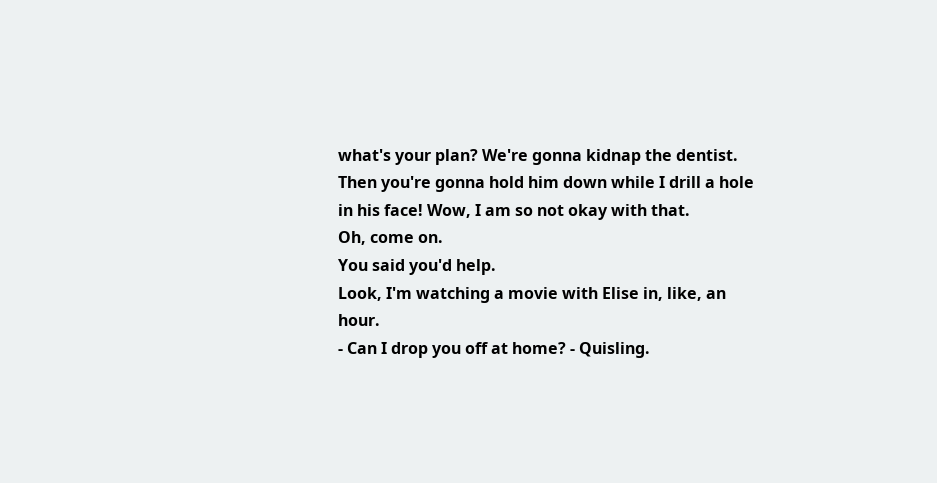what's your plan? We're gonna kidnap the dentist.
Then you're gonna hold him down while I drill a hole in his face! Wow, I am so not okay with that.
Oh, come on.
You said you'd help.
Look, I'm watching a movie with Elise in, like, an hour.
- Can I drop you off at home? - Quisling.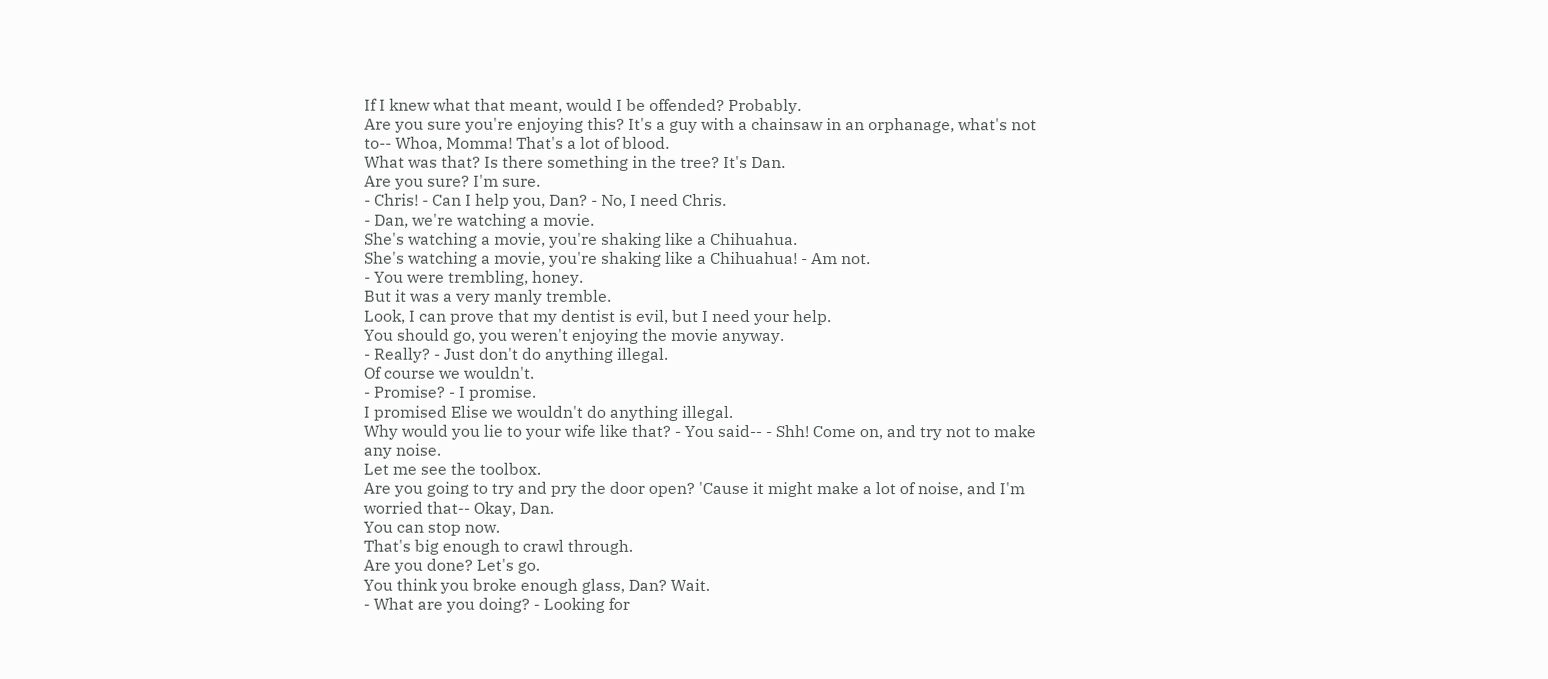If I knew what that meant, would I be offended? Probably.
Are you sure you're enjoying this? It's a guy with a chainsaw in an orphanage, what's not to-- Whoa, Momma! That's a lot of blood.
What was that? Is there something in the tree? It's Dan.
Are you sure? I'm sure.
- Chris! - Can I help you, Dan? - No, I need Chris.
- Dan, we're watching a movie.
She's watching a movie, you're shaking like a Chihuahua.
She's watching a movie, you're shaking like a Chihuahua! - Am not.
- You were trembling, honey.
But it was a very manly tremble.
Look, I can prove that my dentist is evil, but I need your help.
You should go, you weren't enjoying the movie anyway.
- Really? - Just don't do anything illegal.
Of course we wouldn't.
- Promise? - I promise.
I promised Elise we wouldn't do anything illegal.
Why would you lie to your wife like that? - You said-- - Shh! Come on, and try not to make any noise.
Let me see the toolbox.
Are you going to try and pry the door open? 'Cause it might make a lot of noise, and I'm worried that-- Okay, Dan.
You can stop now.
That's big enough to crawl through.
Are you done? Let's go.
You think you broke enough glass, Dan? Wait.
- What are you doing? - Looking for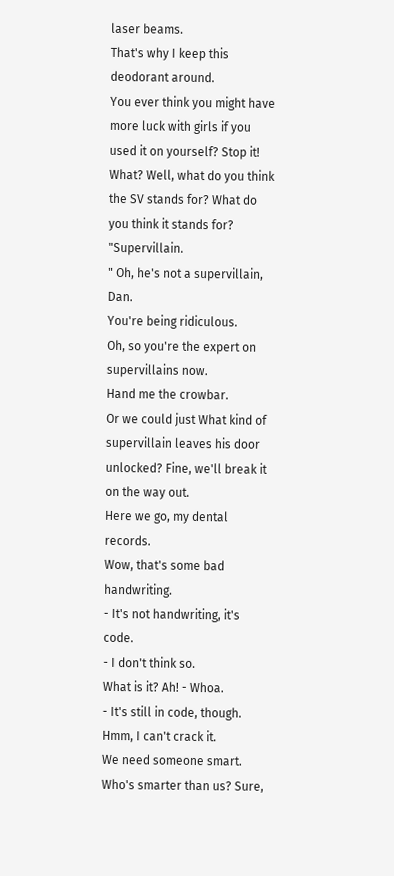laser beams.
That's why I keep this deodorant around.
You ever think you might have more luck with girls if you used it on yourself? Stop it! What? Well, what do you think the SV stands for? What do you think it stands for? "Supervillain.
" Oh, he's not a supervillain, Dan.
You're being ridiculous.
Oh, so you're the expert on supervillains now.
Hand me the crowbar.
Or we could just What kind of supervillain leaves his door unlocked? Fine, we'll break it on the way out.
Here we go, my dental records.
Wow, that's some bad handwriting.
- It's not handwriting, it's code.
- I don't think so.
What is it? Ah! - Whoa.
- It's still in code, though.
Hmm, I can't crack it.
We need someone smart.
Who's smarter than us? Sure,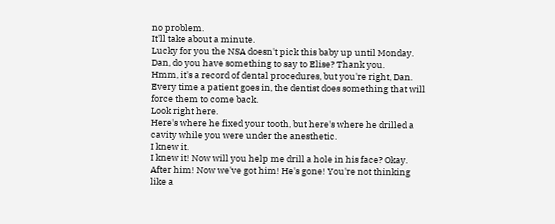no problem.
It'll take about a minute.
Lucky for you the NSA doesn't pick this baby up until Monday.
Dan, do you have something to say to Elise? Thank you.
Hmm, it's a record of dental procedures, but you're right, Dan.
Every time a patient goes in, the dentist does something that will force them to come back.
Look right here.
Here's where he fixed your tooth, but here's where he drilled a cavity while you were under the anesthetic.
I knew it.
I knew it! Now will you help me drill a hole in his face? Okay.
After him! Now we've got him! He's gone! You're not thinking like a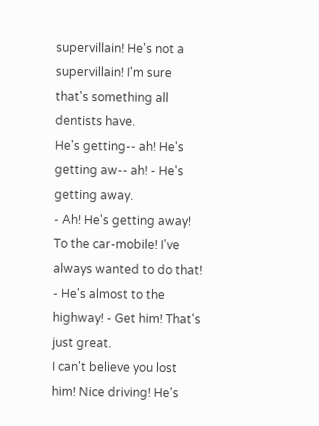supervillain! He's not a supervillain! I'm sure that's something all dentists have.
He's getting-- ah! He's getting aw-- ah! - He's getting away.
- Ah! He's getting away! To the car-mobile! I've always wanted to do that! - He's almost to the highway! - Get him! That's just great.
I can't believe you lost him! Nice driving! He's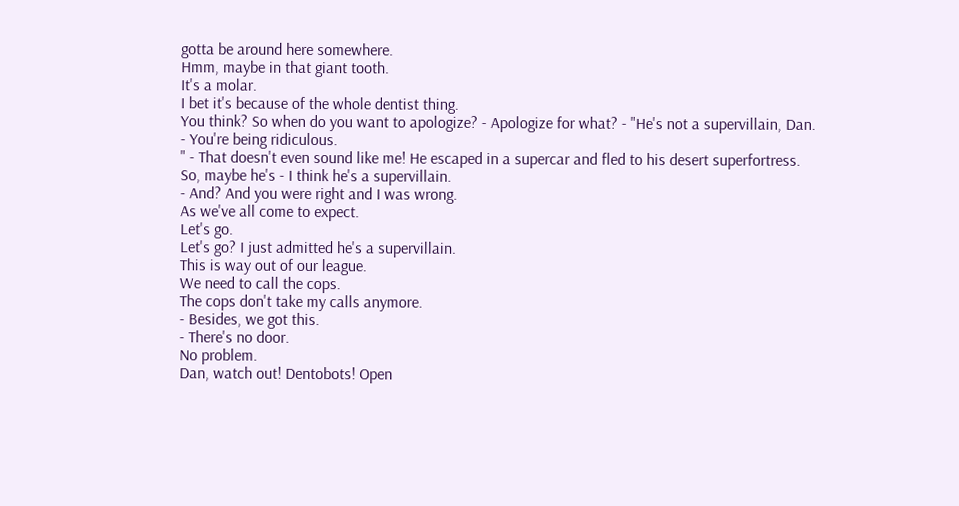gotta be around here somewhere.
Hmm, maybe in that giant tooth.
It's a molar.
I bet it's because of the whole dentist thing.
You think? So when do you want to apologize? - Apologize for what? - "He's not a supervillain, Dan.
- You're being ridiculous.
" - That doesn't even sound like me! He escaped in a supercar and fled to his desert superfortress.
So, maybe he's - I think he's a supervillain.
- And? And you were right and I was wrong.
As we've all come to expect.
Let's go.
Let's go? I just admitted he's a supervillain.
This is way out of our league.
We need to call the cops.
The cops don't take my calls anymore.
- Besides, we got this.
- There's no door.
No problem.
Dan, watch out! Dentobots! Open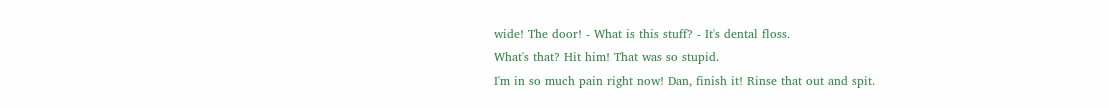wide! The door! - What is this stuff? - It's dental floss.
What's that? Hit him! That was so stupid.
I'm in so much pain right now! Dan, finish it! Rinse that out and spit.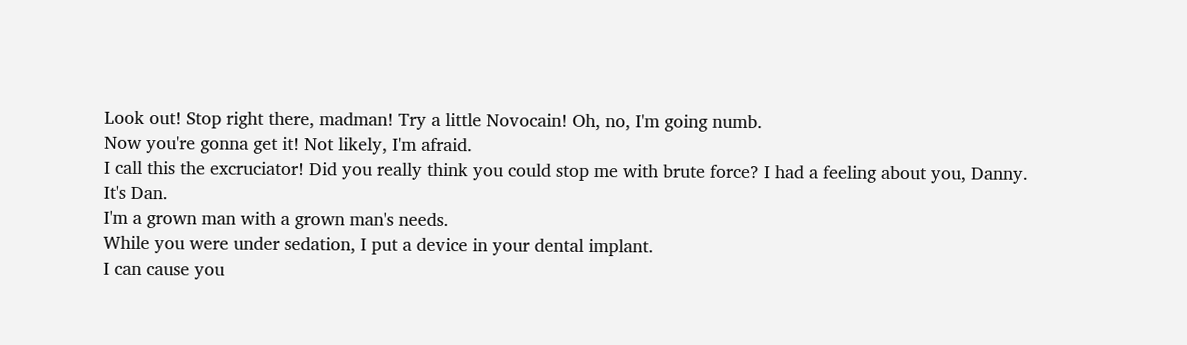Look out! Stop right there, madman! Try a little Novocain! Oh, no, I'm going numb.
Now you're gonna get it! Not likely, I'm afraid.
I call this the excruciator! Did you really think you could stop me with brute force? I had a feeling about you, Danny.
It's Dan.
I'm a grown man with a grown man's needs.
While you were under sedation, I put a device in your dental implant.
I can cause you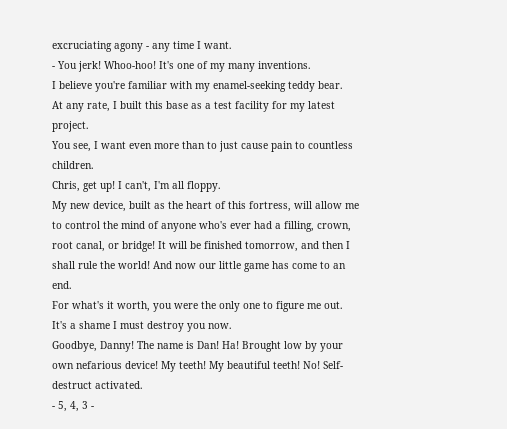excruciating agony - any time I want.
- You jerk! Whoo-hoo! It's one of my many inventions.
I believe you're familiar with my enamel-seeking teddy bear.
At any rate, I built this base as a test facility for my latest project.
You see, I want even more than to just cause pain to countless children.
Chris, get up! I can't, I'm all floppy.
My new device, built as the heart of this fortress, will allow me to control the mind of anyone who's ever had a filling, crown, root canal, or bridge! It will be finished tomorrow, and then I shall rule the world! And now our little game has come to an end.
For what's it worth, you were the only one to figure me out.
It's a shame I must destroy you now.
Goodbye, Danny! The name is Dan! Ha! Brought low by your own nefarious device! My teeth! My beautiful teeth! No! Self-destruct activated.
- 5, 4, 3 -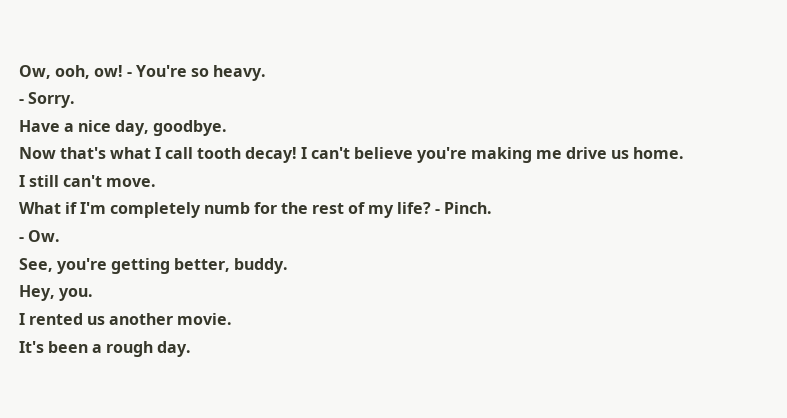Ow, ooh, ow! - You're so heavy.
- Sorry.
Have a nice day, goodbye.
Now that's what I call tooth decay! I can't believe you're making me drive us home.
I still can't move.
What if I'm completely numb for the rest of my life? - Pinch.
- Ow.
See, you're getting better, buddy.
Hey, you.
I rented us another movie.
It's been a rough day.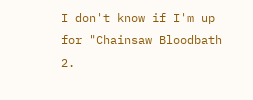I don't know if I'm up for "Chainsaw Bloodbath 2.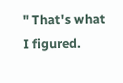" That's what I figured.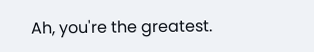Ah, you're the greatest.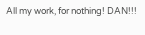All my work, for nothing! DAN!!!